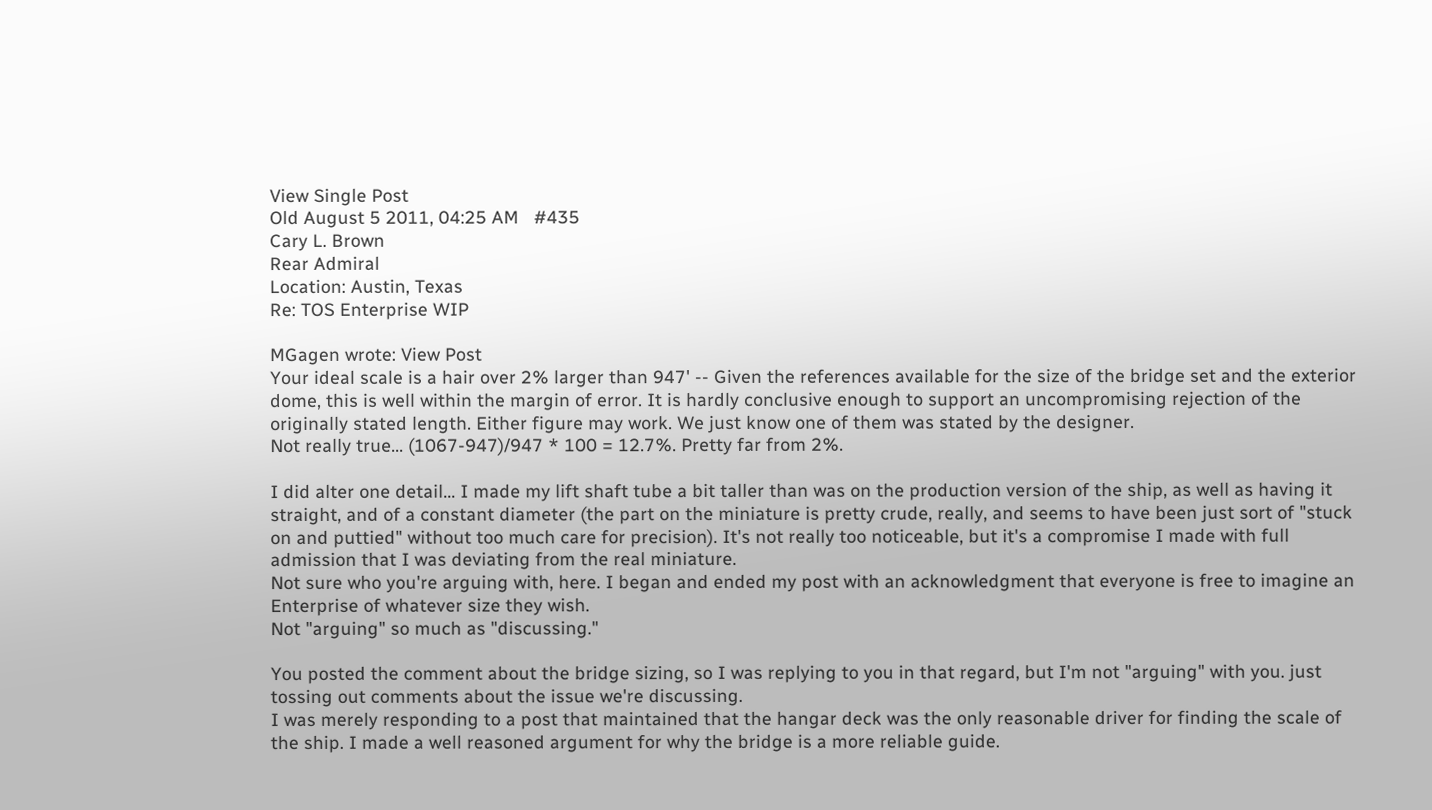View Single Post
Old August 5 2011, 04:25 AM   #435
Cary L. Brown
Rear Admiral
Location: Austin, Texas
Re: TOS Enterprise WIP

MGagen wrote: View Post
Your ideal scale is a hair over 2% larger than 947' -- Given the references available for the size of the bridge set and the exterior dome, this is well within the margin of error. It is hardly conclusive enough to support an uncompromising rejection of the originally stated length. Either figure may work. We just know one of them was stated by the designer.
Not really true... (1067-947)/947 * 100 = 12.7%. Pretty far from 2%.

I did alter one detail... I made my lift shaft tube a bit taller than was on the production version of the ship, as well as having it straight, and of a constant diameter (the part on the miniature is pretty crude, really, and seems to have been just sort of "stuck on and puttied" without too much care for precision). It's not really too noticeable, but it's a compromise I made with full admission that I was deviating from the real miniature.
Not sure who you're arguing with, here. I began and ended my post with an acknowledgment that everyone is free to imagine an Enterprise of whatever size they wish.
Not "arguing" so much as "discussing."

You posted the comment about the bridge sizing, so I was replying to you in that regard, but I'm not "arguing" with you. just tossing out comments about the issue we're discussing.
I was merely responding to a post that maintained that the hangar deck was the only reasonable driver for finding the scale of the ship. I made a well reasoned argument for why the bridge is a more reliable guide.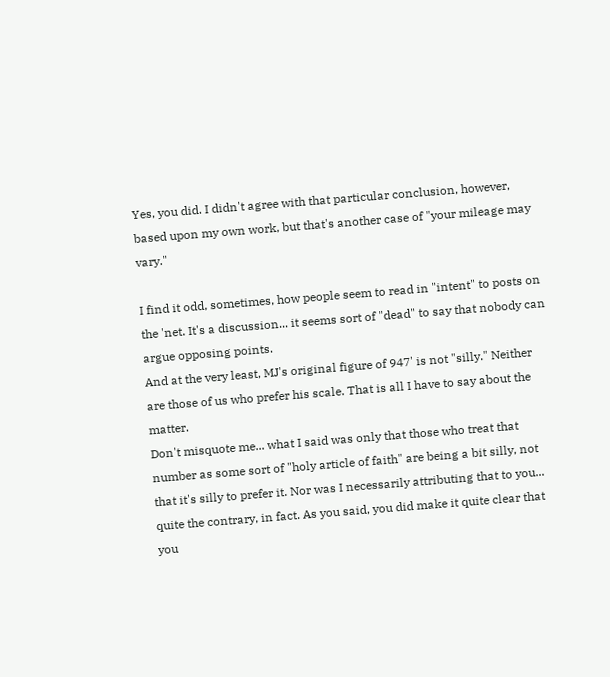Yes, you did. I didn't agree with that particular conclusion, however, based upon my own work, but that's another case of "your mileage may vary."

I find it odd, sometimes, how people seem to read in "intent" to posts on the 'net. It's a discussion... it seems sort of "dead" to say that nobody can argue opposing points.
And at the very least, MJ's original figure of 947' is not "silly." Neither are those of us who prefer his scale. That is all I have to say about the matter.
Don't misquote me... what I said was only that those who treat that number as some sort of "holy article of faith" are being a bit silly, not that it's silly to prefer it. Nor was I necessarily attributing that to you... quite the contrary, in fact. As you said, you did make it quite clear that you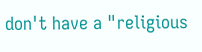don't have a "religious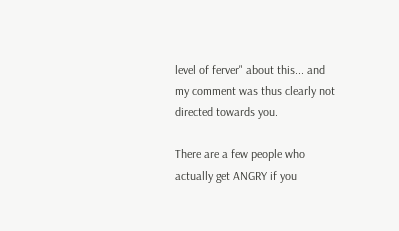level of ferver" about this... and my comment was thus clearly not directed towards you.

There are a few people who actually get ANGRY if you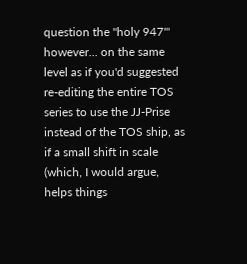question the "holy 947'" however... on the same level as if you'd suggested re-editing the entire TOS series to use the JJ-Prise instead of the TOS ship, as if a small shift in scale (which, I would argue, helps things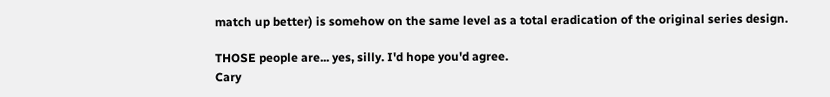match up better) is somehow on the same level as a total eradication of the original series design.

THOSE people are... yes, silly. I'd hope you'd agree.
Cary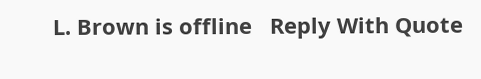L. Brown is offline   Reply With Quote